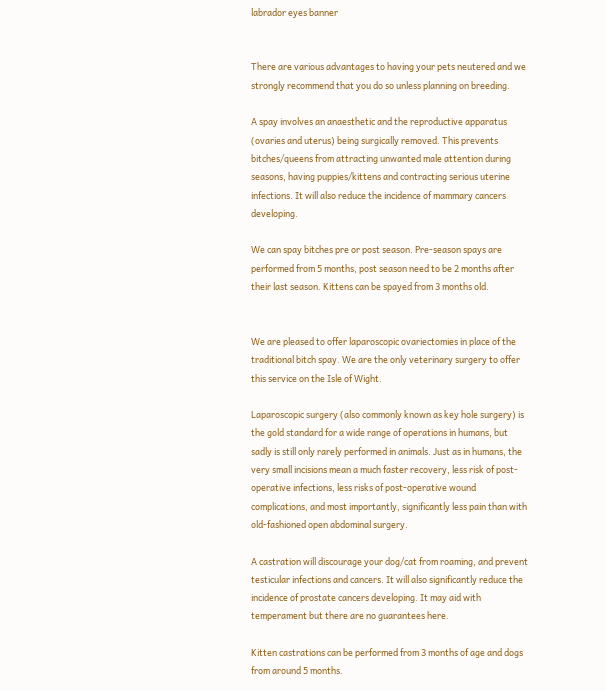labrador eyes banner


There are various advantages to having your pets neutered and we strongly recommend that you do so unless planning on breeding.

A spay involves an anaesthetic and the reproductive apparatus (ovaries and uterus) being surgically removed. This prevents bitches/queens from attracting unwanted male attention during seasons, having puppies/kittens and contracting serious uterine infections. It will also reduce the incidence of mammary cancers developing.

We can spay bitches pre or post season. Pre-season spays are performed from 5 months, post season need to be 2 months after their last season. Kittens can be spayed from 3 months old.


We are pleased to offer laparoscopic ovariectomies in place of the traditional bitch spay. We are the only veterinary surgery to offer this service on the Isle of Wight.

Laparoscopic surgery (also commonly known as key hole surgery) is the gold standard for a wide range of operations in humans, but sadly is still only rarely performed in animals. Just as in humans, the very small incisions mean a much faster recovery, less risk of post-operative infections, less risks of post-operative wound complications, and most importantly, significantly less pain than with old-fashioned open abdominal surgery.

A castration will discourage your dog/cat from roaming, and prevent testicular infections and cancers. It will also significantly reduce the incidence of prostate cancers developing. It may aid with temperament but there are no guarantees here.

Kitten castrations can be performed from 3 months of age and dogs from around 5 months.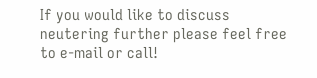If you would like to discuss neutering further please feel free to e-mail or call!